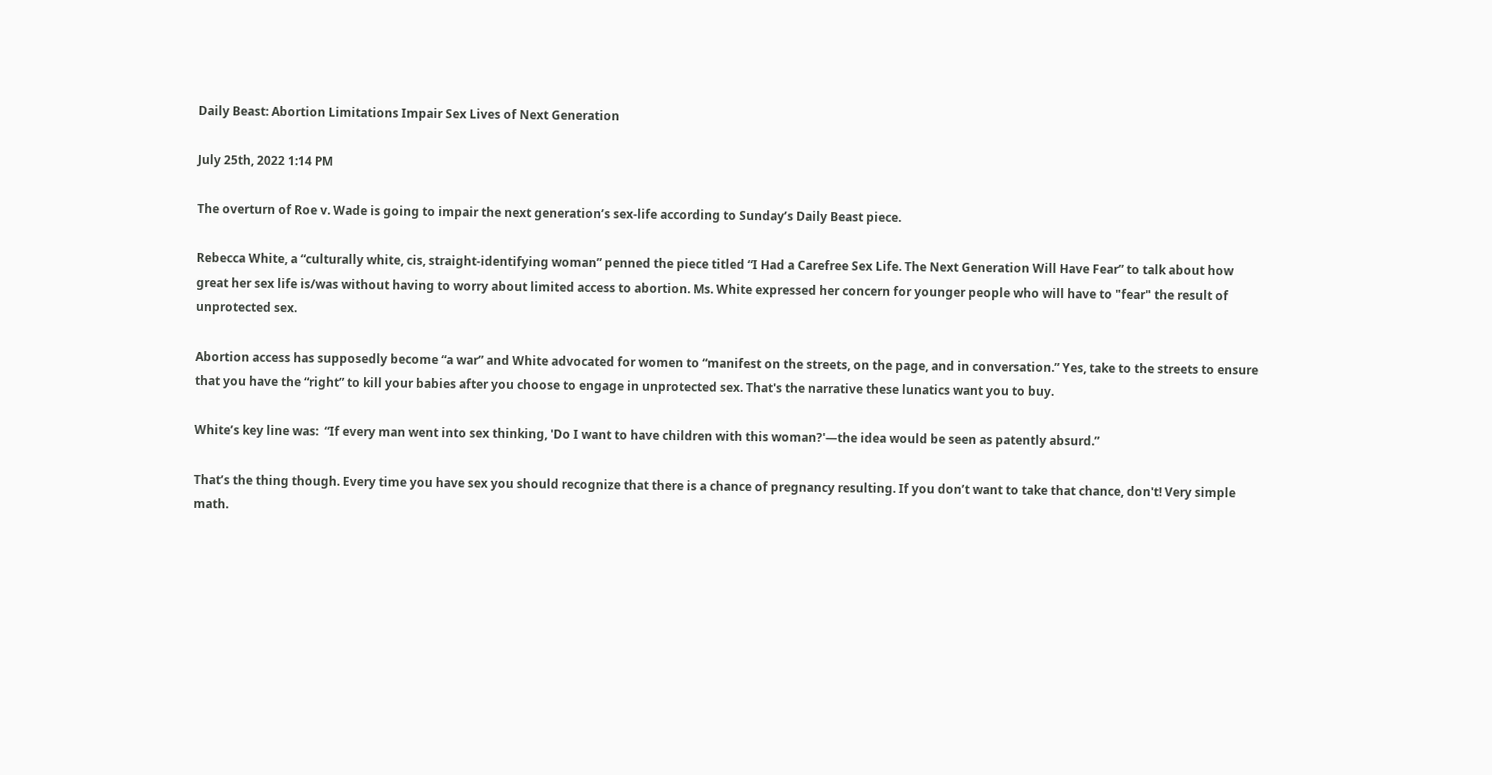Daily Beast: Abortion Limitations Impair Sex Lives of Next Generation

July 25th, 2022 1:14 PM

The overturn of Roe v. Wade is going to impair the next generation’s sex-life according to Sunday’s Daily Beast piece.

Rebecca White, a “culturally white, cis, straight-identifying woman” penned the piece titled “I Had a Carefree Sex Life. The Next Generation Will Have Fear” to talk about how great her sex life is/was without having to worry about limited access to abortion. Ms. White expressed her concern for younger people who will have to "fear" the result of unprotected sex.

Abortion access has supposedly become “a war” and White advocated for women to “manifest on the streets, on the page, and in conversation.” Yes, take to the streets to ensure that you have the “right” to kill your babies after you choose to engage in unprotected sex. That's the narrative these lunatics want you to buy.

White’s key line was:  “If every man went into sex thinking, 'Do I want to have children with this woman?'—the idea would be seen as patently absurd.”

That’s the thing though. Every time you have sex you should recognize that there is a chance of pregnancy resulting. If you don’t want to take that chance, don't! Very simple math.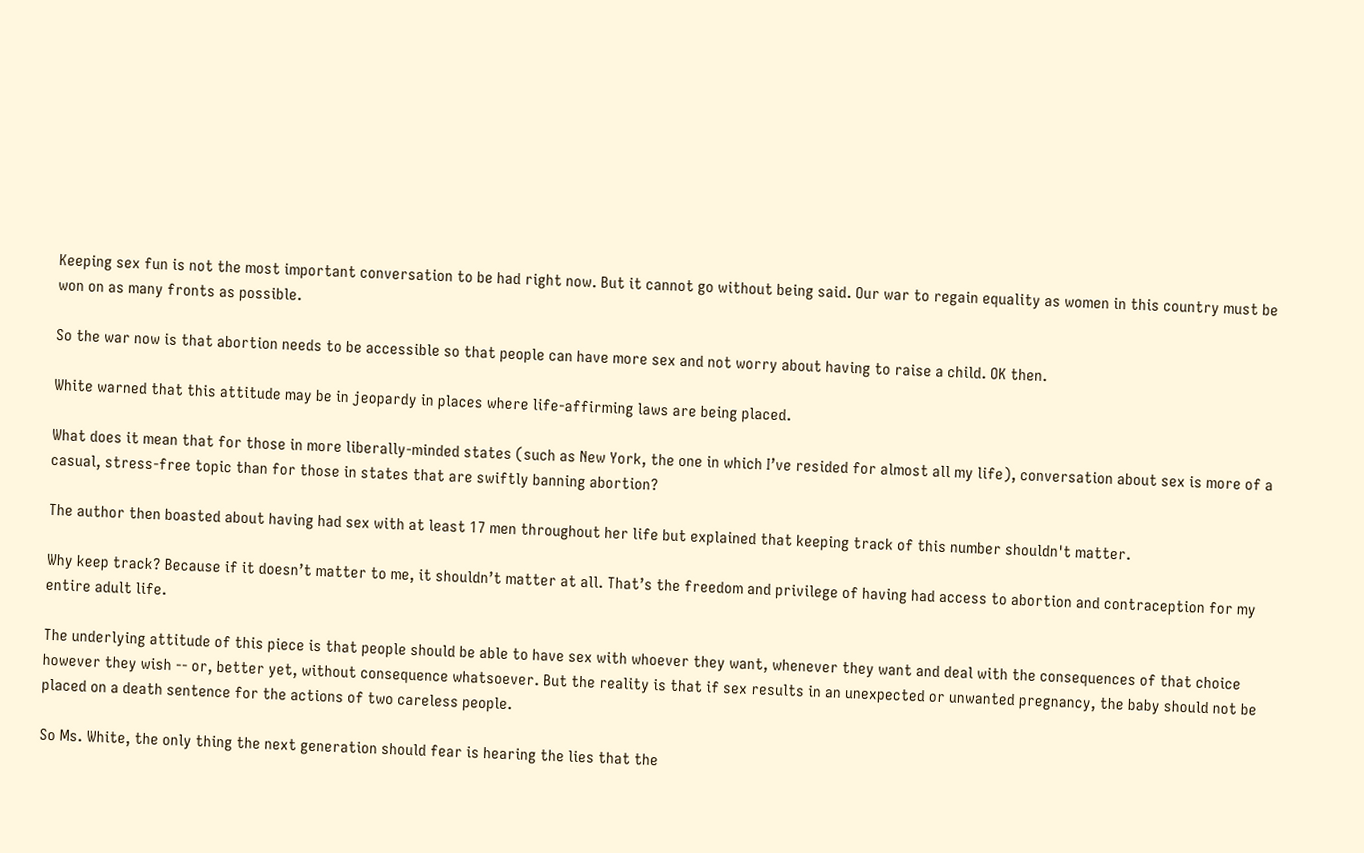Keeping sex fun is not the most important conversation to be had right now. But it cannot go without being said. Our war to regain equality as women in this country must be won on as many fronts as possible.

So the war now is that abortion needs to be accessible so that people can have more sex and not worry about having to raise a child. OK then.

White warned that this attitude may be in jeopardy in places where life-affirming laws are being placed.

What does it mean that for those in more liberally-minded states (such as New York, the one in which I’ve resided for almost all my life), conversation about sex is more of a casual, stress-free topic than for those in states that are swiftly banning abortion?

The author then boasted about having had sex with at least 17 men throughout her life but explained that keeping track of this number shouldn't matter.

Why keep track? Because if it doesn’t matter to me, it shouldn’t matter at all. That’s the freedom and privilege of having had access to abortion and contraception for my entire adult life.

The underlying attitude of this piece is that people should be able to have sex with whoever they want, whenever they want and deal with the consequences of that choice however they wish -- or, better yet, without consequence whatsoever. But the reality is that if sex results in an unexpected or unwanted pregnancy, the baby should not be placed on a death sentence for the actions of two careless people.

So Ms. White, the only thing the next generation should fear is hearing the lies that the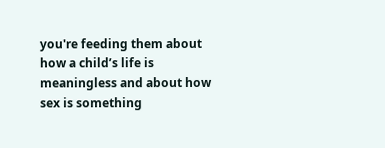you're feeding them about how a child’s life is meaningless and about how sex is something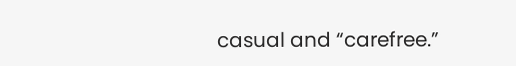casual and “carefree.”